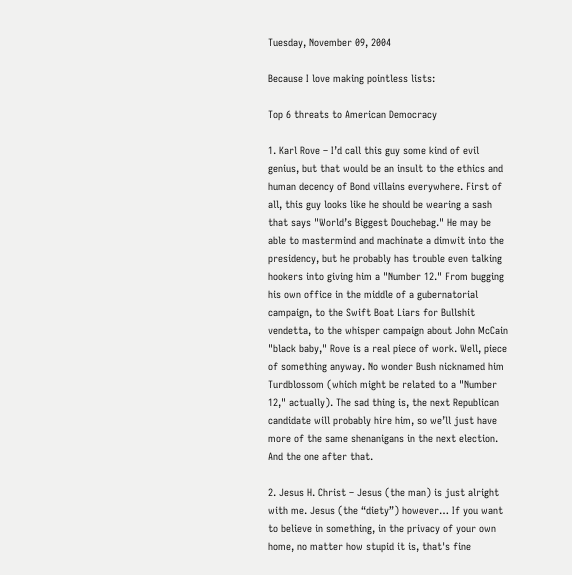Tuesday, November 09, 2004

Because I love making pointless lists:

Top 6 threats to American Democracy

1. Karl Rove – I’d call this guy some kind of evil genius, but that would be an insult to the ethics and human decency of Bond villains everywhere. First of all, this guy looks like he should be wearing a sash that says "World’s Biggest Douchebag." He may be able to mastermind and machinate a dimwit into the presidency, but he probably has trouble even talking hookers into giving him a "Number 12." From bugging his own office in the middle of a gubernatorial campaign, to the Swift Boat Liars for Bullshit vendetta, to the whisper campaign about John McCain "black baby," Rove is a real piece of work. Well, piece of something anyway. No wonder Bush nicknamed him Turdblossom (which might be related to a "Number 12," actually). The sad thing is, the next Republican candidate will probably hire him, so we’ll just have more of the same shenanigans in the next election. And the one after that.

2. Jesus H. Christ – Jesus (the man) is just alright with me. Jesus (the “diety”) however… If you want to believe in something, in the privacy of your own home, no matter how stupid it is, that's fine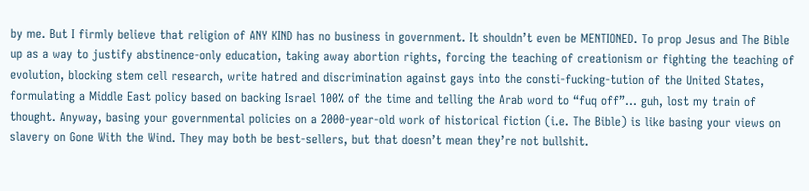by me. But I firmly believe that religion of ANY KIND has no business in government. It shouldn’t even be MENTIONED. To prop Jesus and The Bible up as a way to justify abstinence-only education, taking away abortion rights, forcing the teaching of creationism or fighting the teaching of evolution, blocking stem cell research, write hatred and discrimination against gays into the consti-fucking-tution of the United States, formulating a Middle East policy based on backing Israel 100% of the time and telling the Arab word to “fuq off”… guh, lost my train of thought. Anyway, basing your governmental policies on a 2000-year-old work of historical fiction (i.e. The Bible) is like basing your views on slavery on Gone With the Wind. They may both be best-sellers, but that doesn’t mean they’re not bullshit.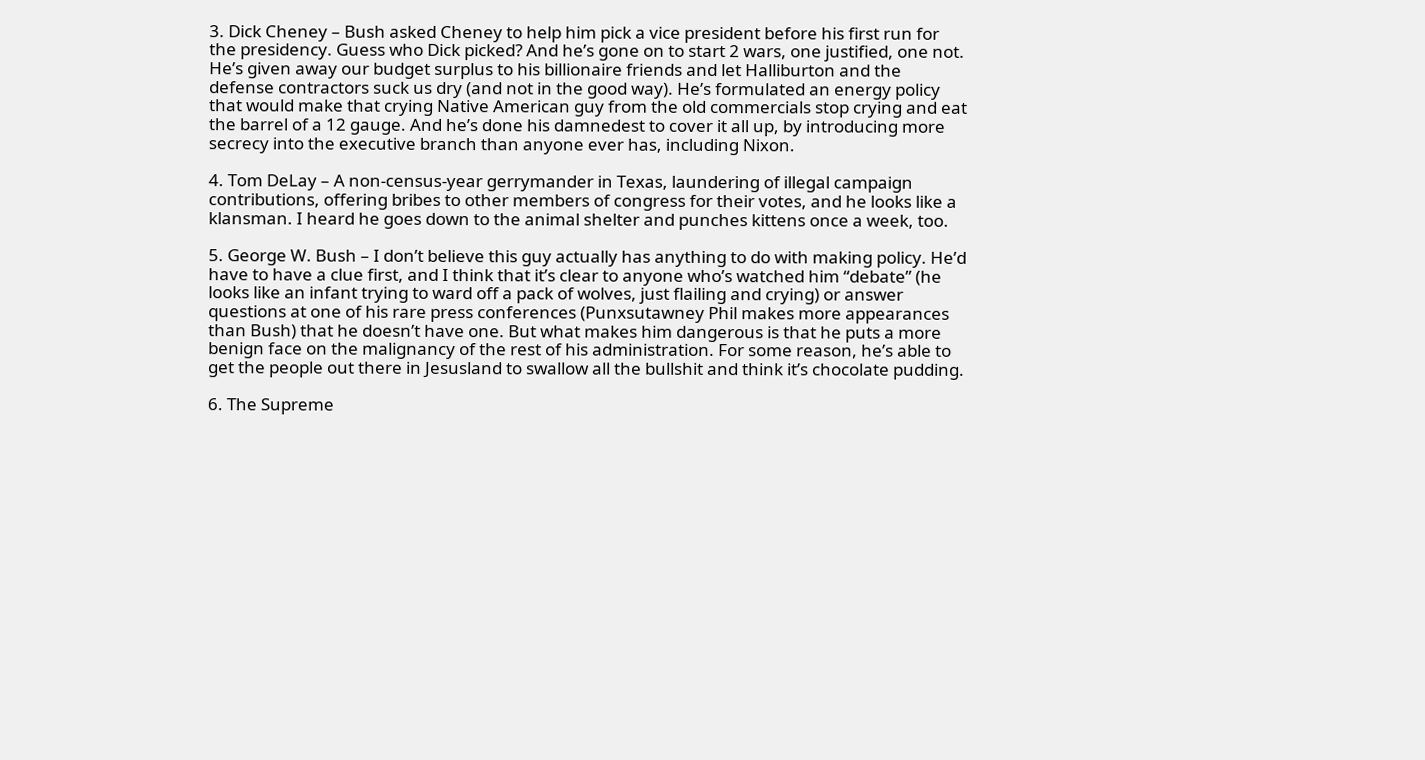3. Dick Cheney – Bush asked Cheney to help him pick a vice president before his first run for the presidency. Guess who Dick picked? And he’s gone on to start 2 wars, one justified, one not. He’s given away our budget surplus to his billionaire friends and let Halliburton and the defense contractors suck us dry (and not in the good way). He’s formulated an energy policy that would make that crying Native American guy from the old commercials stop crying and eat the barrel of a 12 gauge. And he’s done his damnedest to cover it all up, by introducing more secrecy into the executive branch than anyone ever has, including Nixon.

4. Tom DeLay – A non-census-year gerrymander in Texas, laundering of illegal campaign contributions, offering bribes to other members of congress for their votes, and he looks like a klansman. I heard he goes down to the animal shelter and punches kittens once a week, too.

5. George W. Bush – I don’t believe this guy actually has anything to do with making policy. He’d have to have a clue first, and I think that it’s clear to anyone who’s watched him “debate” (he looks like an infant trying to ward off a pack of wolves, just flailing and crying) or answer questions at one of his rare press conferences (Punxsutawney Phil makes more appearances than Bush) that he doesn’t have one. But what makes him dangerous is that he puts a more benign face on the malignancy of the rest of his administration. For some reason, he’s able to get the people out there in Jesusland to swallow all the bullshit and think it’s chocolate pudding.

6. The Supreme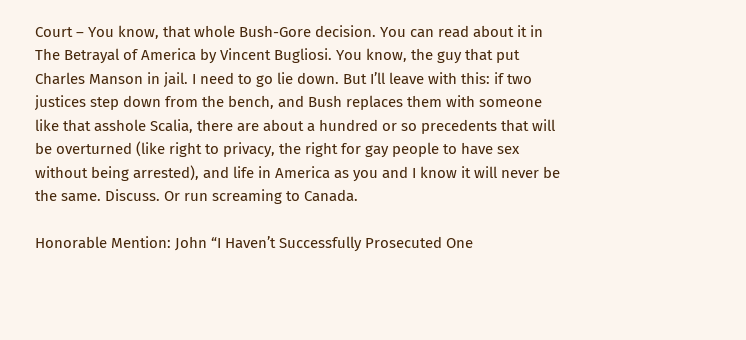Court – You know, that whole Bush-Gore decision. You can read about it in The Betrayal of America by Vincent Bugliosi. You know, the guy that put Charles Manson in jail. I need to go lie down. But I’ll leave with this: if two justices step down from the bench, and Bush replaces them with someone like that asshole Scalia, there are about a hundred or so precedents that will be overturned (like right to privacy, the right for gay people to have sex without being arrested), and life in America as you and I know it will never be the same. Discuss. Or run screaming to Canada.

Honorable Mention: John “I Haven’t Successfully Prosecuted One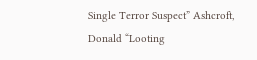Single Terror Suspect” Ashcroft, Donald “Looting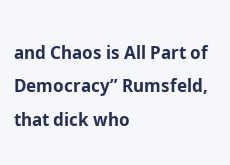and Chaos is All Part of Democracy” Rumsfeld, that dick who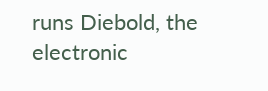runs Diebold, the electronic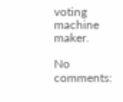voting machine maker.

No comments: